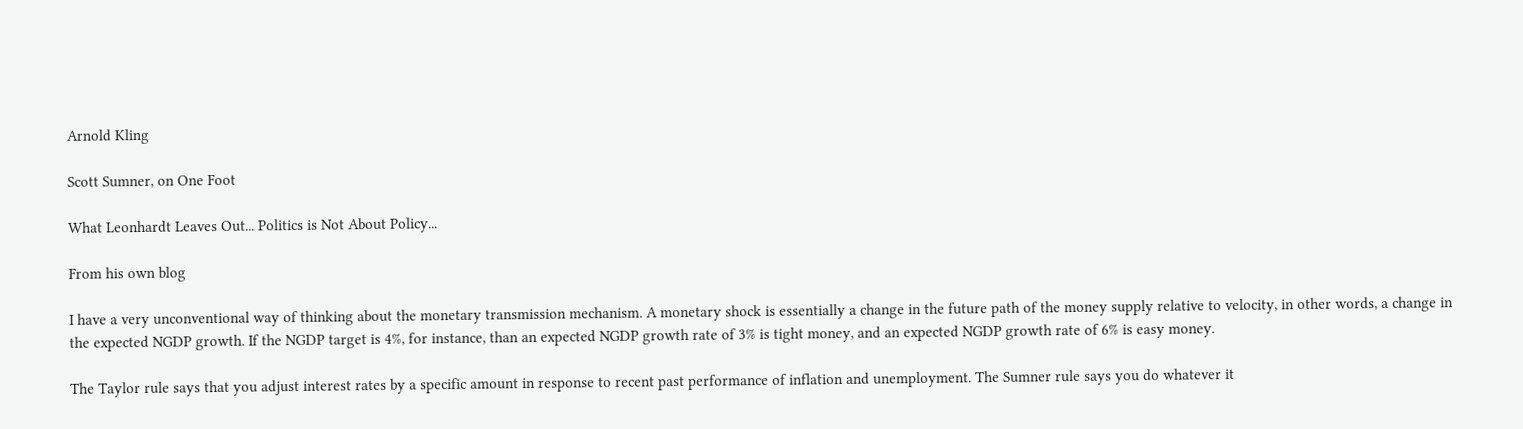Arnold Kling

Scott Sumner, on One Foot

What Leonhardt Leaves Out... Politics is Not About Policy...

From his own blog

I have a very unconventional way of thinking about the monetary transmission mechanism. A monetary shock is essentially a change in the future path of the money supply relative to velocity, in other words, a change in the expected NGDP growth. If the NGDP target is 4%, for instance, than an expected NGDP growth rate of 3% is tight money, and an expected NGDP growth rate of 6% is easy money.

The Taylor rule says that you adjust interest rates by a specific amount in response to recent past performance of inflation and unemployment. The Sumner rule says you do whatever it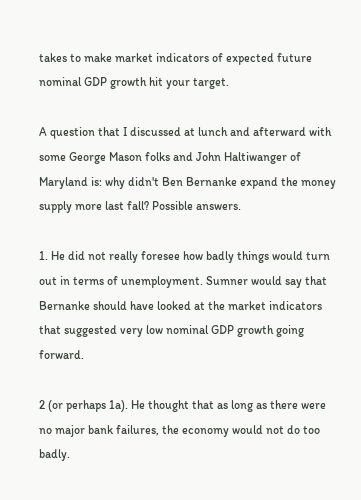takes to make market indicators of expected future nominal GDP growth hit your target.

A question that I discussed at lunch and afterward with some George Mason folks and John Haltiwanger of Maryland is: why didn't Ben Bernanke expand the money supply more last fall? Possible answers.

1. He did not really foresee how badly things would turn out in terms of unemployment. Sumner would say that Bernanke should have looked at the market indicators that suggested very low nominal GDP growth going forward.

2 (or perhaps 1a). He thought that as long as there were no major bank failures, the economy would not do too badly.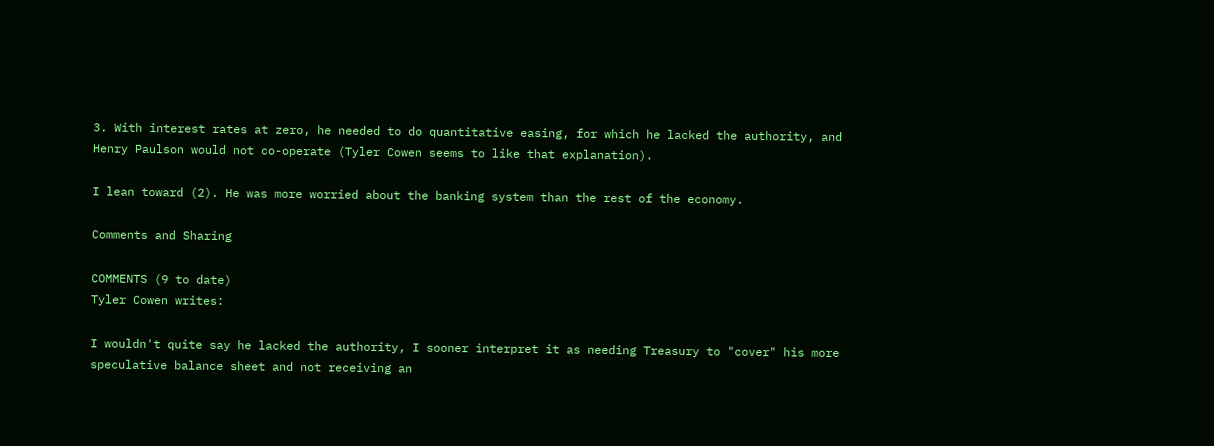3. With interest rates at zero, he needed to do quantitative easing, for which he lacked the authority, and Henry Paulson would not co-operate (Tyler Cowen seems to like that explanation).

I lean toward (2). He was more worried about the banking system than the rest of the economy.

Comments and Sharing

COMMENTS (9 to date)
Tyler Cowen writes:

I wouldn't quite say he lacked the authority, I sooner interpret it as needing Treasury to "cover" his more speculative balance sheet and not receiving an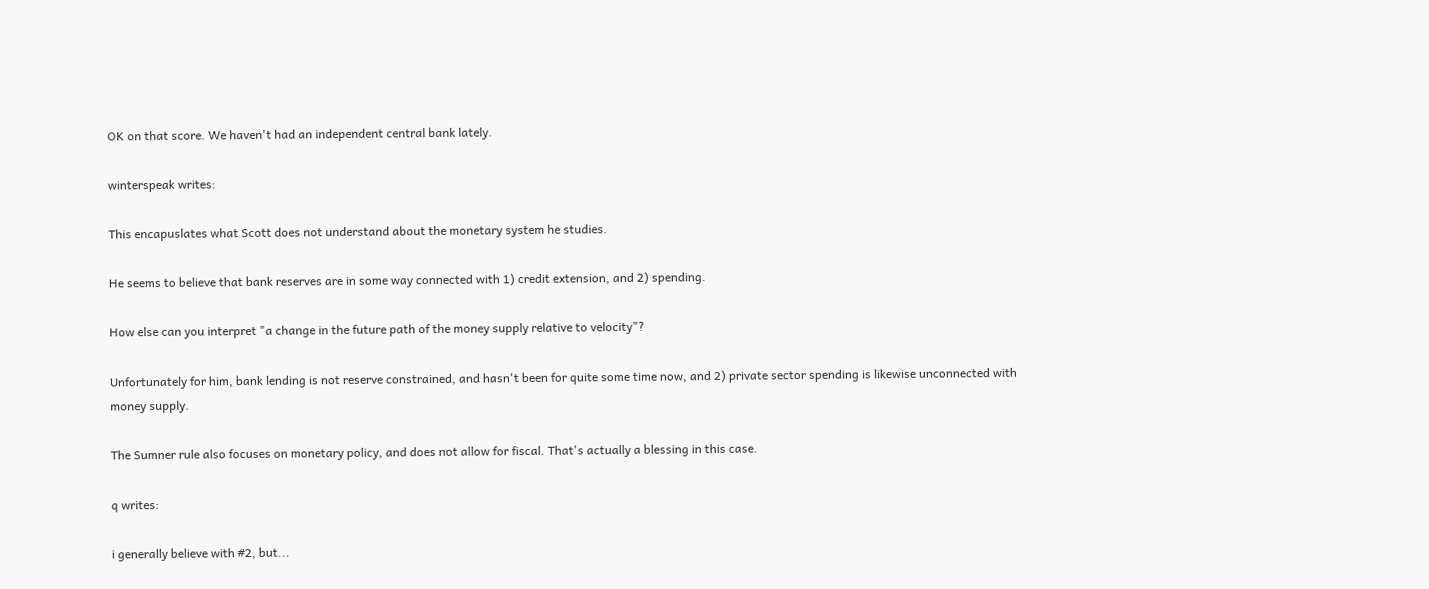OK on that score. We haven't had an independent central bank lately.

winterspeak writes:

This encapuslates what Scott does not understand about the monetary system he studies.

He seems to believe that bank reserves are in some way connected with 1) credit extension, and 2) spending.

How else can you interpret "a change in the future path of the money supply relative to velocity"?

Unfortunately for him, bank lending is not reserve constrained, and hasn't been for quite some time now, and 2) private sector spending is likewise unconnected with money supply.

The Sumner rule also focuses on monetary policy, and does not allow for fiscal. That's actually a blessing in this case.

q writes:

i generally believe with #2, but...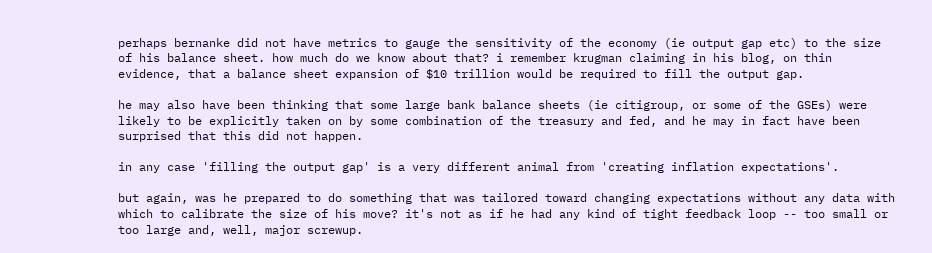perhaps bernanke did not have metrics to gauge the sensitivity of the economy (ie output gap etc) to the size of his balance sheet. how much do we know about that? i remember krugman claiming in his blog, on thin evidence, that a balance sheet expansion of $10 trillion would be required to fill the output gap.

he may also have been thinking that some large bank balance sheets (ie citigroup, or some of the GSEs) were likely to be explicitly taken on by some combination of the treasury and fed, and he may in fact have been surprised that this did not happen.

in any case 'filling the output gap' is a very different animal from 'creating inflation expectations'.

but again, was he prepared to do something that was tailored toward changing expectations without any data with which to calibrate the size of his move? it's not as if he had any kind of tight feedback loop -- too small or too large and, well, major screwup.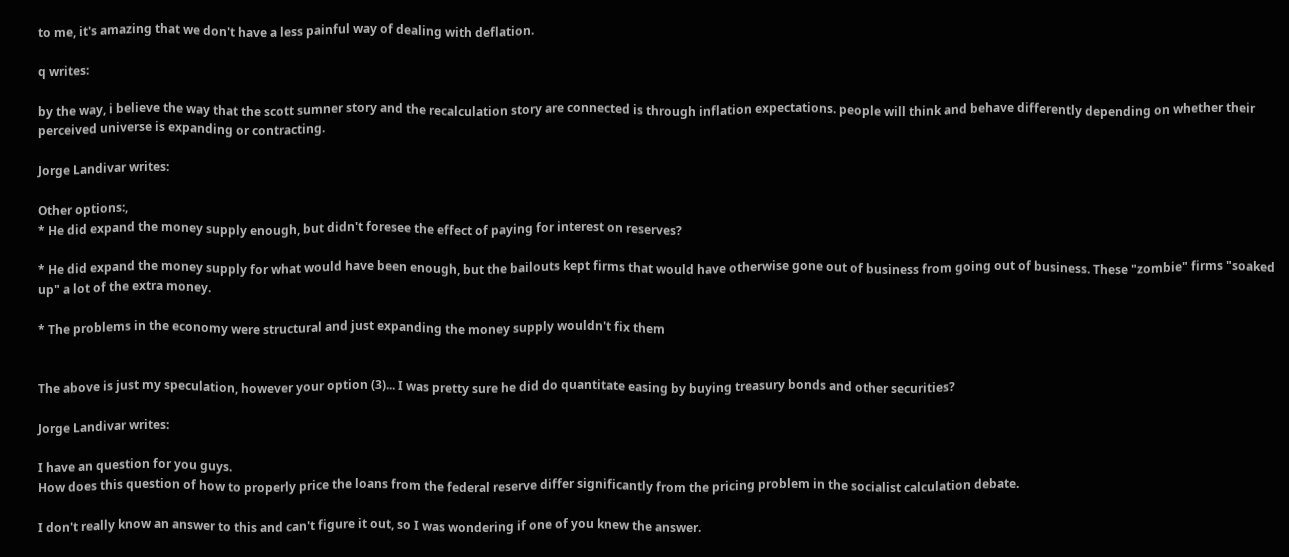to me, it's amazing that we don't have a less painful way of dealing with deflation.

q writes:

by the way, i believe the way that the scott sumner story and the recalculation story are connected is through inflation expectations. people will think and behave differently depending on whether their perceived universe is expanding or contracting.

Jorge Landivar writes:

Other options:,
* He did expand the money supply enough, but didn't foresee the effect of paying for interest on reserves?

* He did expand the money supply for what would have been enough, but the bailouts kept firms that would have otherwise gone out of business from going out of business. These "zombie" firms "soaked up" a lot of the extra money.

* The problems in the economy were structural and just expanding the money supply wouldn't fix them


The above is just my speculation, however your option (3)... I was pretty sure he did do quantitate easing by buying treasury bonds and other securities?

Jorge Landivar writes:

I have an question for you guys.
How does this question of how to properly price the loans from the federal reserve differ significantly from the pricing problem in the socialist calculation debate.

I don't really know an answer to this and can't figure it out, so I was wondering if one of you knew the answer.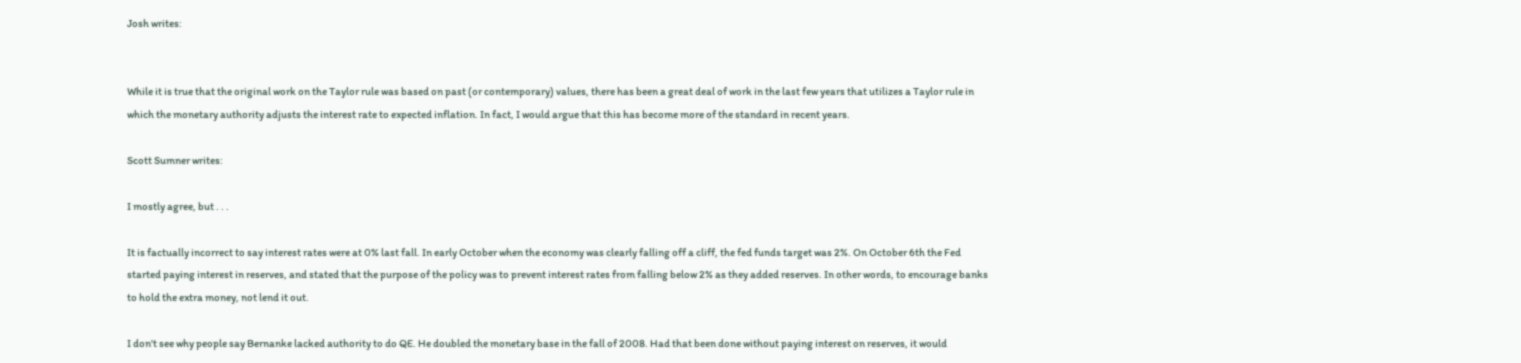Josh writes:


While it is true that the original work on the Taylor rule was based on past (or contemporary) values, there has been a great deal of work in the last few years that utilizes a Taylor rule in which the monetary authority adjusts the interest rate to expected inflation. In fact, I would argue that this has become more of the standard in recent years.

Scott Sumner writes:

I mostly agree, but . . .

It is factually incorrect to say interest rates were at 0% last fall. In early October when the economy was clearly falling off a cliff, the fed funds target was 2%. On October 6th the Fed started paying interest in reserves, and stated that the purpose of the policy was to prevent interest rates from falling below 2% as they added reserves. In other words, to encourage banks to hold the extra money, not lend it out.

I don't see why people say Bernanke lacked authority to do QE. He doubled the monetary base in the fall of 2008. Had that been done without paying interest on reserves, it would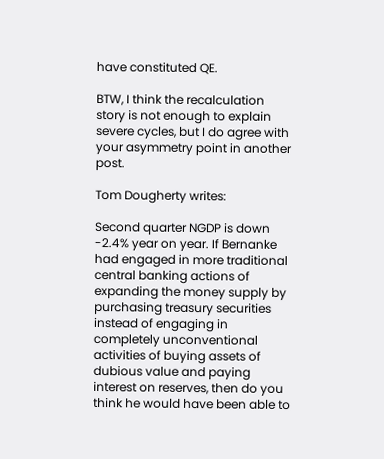have constituted QE.

BTW, I think the recalculation story is not enough to explain severe cycles, but I do agree with your asymmetry point in another post.

Tom Dougherty writes:

Second quarter NGDP is down -2.4% year on year. If Bernanke had engaged in more traditional central banking actions of expanding the money supply by purchasing treasury securities instead of engaging in completely unconventional activities of buying assets of dubious value and paying interest on reserves, then do you think he would have been able to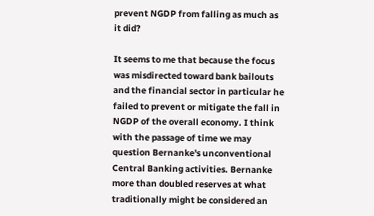prevent NGDP from falling as much as it did?

It seems to me that because the focus was misdirected toward bank bailouts and the financial sector in particular he failed to prevent or mitigate the fall in NGDP of the overall economy. I think with the passage of time we may question Bernanke's unconventional Central Banking activities. Bernanke more than doubled reserves at what traditionally might be considered an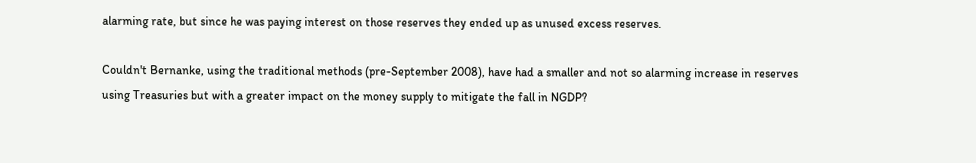alarming rate, but since he was paying interest on those reserves they ended up as unused excess reserves.

Couldn't Bernanke, using the traditional methods (pre-September 2008), have had a smaller and not so alarming increase in reserves using Treasuries but with a greater impact on the money supply to mitigate the fall in NGDP?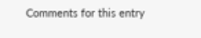Comments for this entry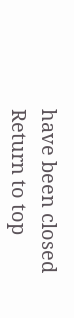have been closed
Return to top